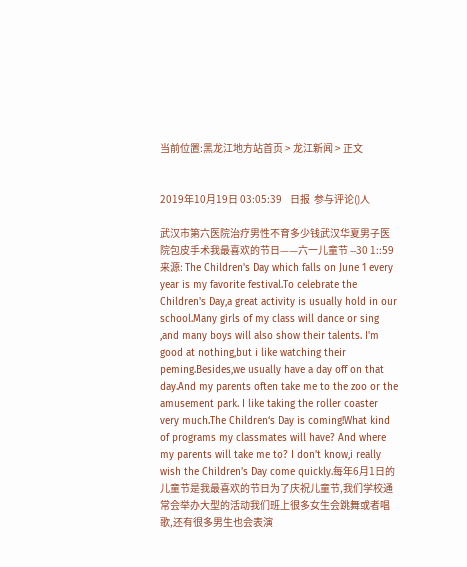当前位置:黑龙江地方站首页 > 龙江新闻 > 正文


2019年10月19日 03:05:39    日报  参与评论()人

武汉市第六医院治疗男性不育多少钱武汉华夏男子医院包皮手术我最喜欢的节日——六一儿童节 --30 1::59 来源: The Children's Day which falls on June 1 every year is my favorite festival.To celebrate the Children's Day,a great activity is usually hold in our school.Many girls of my class will dance or sing ,and many boys will also show their talents. I'm good at nothing,but i like watching their peming.Besides,we usually have a day off on that day.And my parents often take me to the zoo or the amusement park. I like taking the roller coaster very much.The Children‘s Day is coming!What kind of programs my classmates will have? And where my parents will take me to? I don't know,i really wish the Children's Day come quickly.每年6月1日的儿童节是我最喜欢的节日为了庆祝儿童节,我们学校通常会举办大型的活动我们班上很多女生会跳舞或者唱歌,还有很多男生也会表演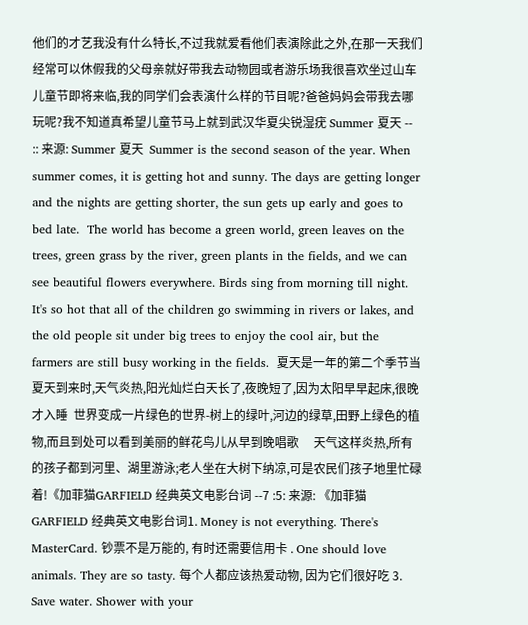他们的才艺我没有什么特长,不过我就爱看他们表演除此之外,在那一天我们经常可以休假我的父母亲就好带我去动物园或者游乐场我很喜欢坐过山车儿童节即将来临,我的同学们会表演什么样的节目呢?爸爸妈妈会带我去哪玩呢?我不知道真希望儿童节马上就到武汉华夏尖锐湿疣 Summer 夏天 -- :: 来源: Summer 夏天  Summer is the second season of the year. When summer comes, it is getting hot and sunny. The days are getting longer and the nights are getting shorter, the sun gets up early and goes to bed late.  The world has become a green world, green leaves on the trees, green grass by the river, green plants in the fields, and we can see beautiful flowers everywhere. Birds sing from morning till night.     It's so hot that all of the children go swimming in rivers or lakes, and the old people sit under big trees to enjoy the cool air, but the farmers are still busy working in the fields.  夏天是一年的第二个季节当夏天到来时,天气炎热,阳光灿烂白天长了,夜晚短了,因为太阳早早起床,很晚才入睡  世界变成一片绿色的世界-树上的绿叶,河边的绿草,田野上绿色的植物,而且到处可以看到美丽的鲜花鸟儿从早到晚唱歌     天气这样炎热,所有的孩子都到河里、湖里游泳;老人坐在大树下纳凉,可是农民们孩子地里忙碌着!《加菲猫GARFIELD 经典英文电影台词 --7 :5: 来源: 《加菲猫GARFIELD 经典英文电影台词1. Money is not everything. There's MasterCard. 钞票不是万能的, 有时还需要信用卡 . One should love animals. They are so tasty. 每个人都应该热爱动物, 因为它们很好吃 3. Save water. Shower with your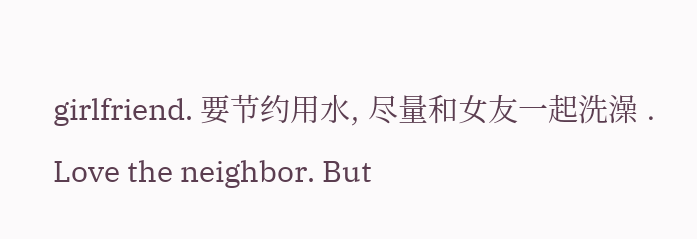girlfriend. 要节约用水, 尽量和女友一起洗澡 . Love the neighbor. But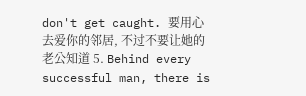don't get caught. 要用心去爱你的邻居, 不过不要让她的老公知道 5. Behind every successful man, there is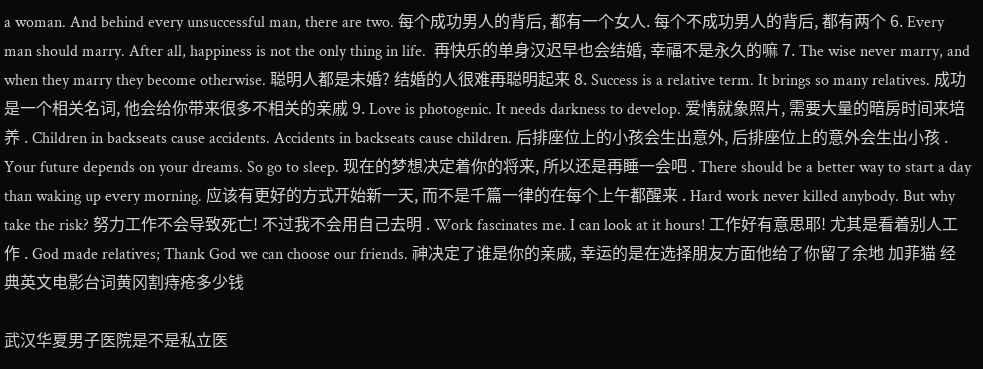a woman. And behind every unsuccessful man, there are two. 每个成功男人的背后, 都有一个女人. 每个不成功男人的背后, 都有两个 6. Every man should marry. After all, happiness is not the only thing in life.  再快乐的单身汉迟早也会结婚, 幸福不是永久的嘛 7. The wise never marry, and when they marry they become otherwise. 聪明人都是未婚? 结婚的人很难再聪明起来 8. Success is a relative term. It brings so many relatives. 成功是一个相关名词, 他会给你带来很多不相关的亲戚 9. Love is photogenic. It needs darkness to develop. 爱情就象照片, 需要大量的暗房时间来培养 . Children in backseats cause accidents. Accidents in backseats cause children. 后排座位上的小孩会生出意外, 后排座位上的意外会生出小孩 . Your future depends on your dreams. So go to sleep. 现在的梦想决定着你的将来, 所以还是再睡一会吧 . There should be a better way to start a day than waking up every morning. 应该有更好的方式开始新一天, 而不是千篇一律的在每个上午都醒来 . Hard work never killed anybody. But why take the risk? 努力工作不会导致死亡! 不过我不会用自己去明 . Work fascinates me. I can look at it hours! 工作好有意思耶! 尤其是看着别人工作 . God made relatives; Thank God we can choose our friends. 神决定了谁是你的亲戚, 幸运的是在选择朋友方面他给了你留了余地 加菲猫 经典英文电影台词黄冈割痔疮多少钱

武汉华夏男子医院是不是私立医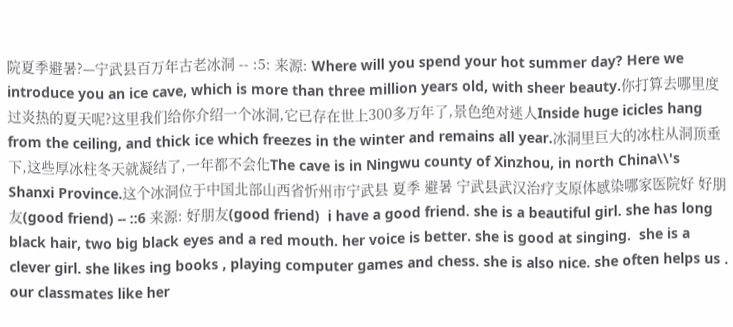院夏季避暑?—宁武县百万年古老冰洞 -- :5: 来源: Where will you spend your hot summer day? Here we introduce you an ice cave, which is more than three million years old, with sheer beauty.你打算去哪里度过炎热的夏天呢?这里我们给你介绍一个冰洞,它已存在世上300多万年了,景色绝对迷人Inside huge icicles hang from the ceiling, and thick ice which freezes in the winter and remains all year.冰洞里巨大的冰柱从洞顶垂下,这些厚冰柱冬天就凝结了,一年都不会化The cave is in Ningwu county of Xinzhou, in north China\\'s Shanxi Province.这个冰洞位于中国北部山西省忻州市宁武县 夏季 避暑 宁武县武汉治疗支原体感染哪家医院好 好朋友(good friend) -- ::6 来源: 好朋友(good friend)  i have a good friend. she is a beautiful girl. she has long black hair, two big black eyes and a red mouth. her voice is better. she is good at singing.  she is a clever girl. she likes ing books , playing computer games and chess. she is also nice. she often helps us . our classmates like her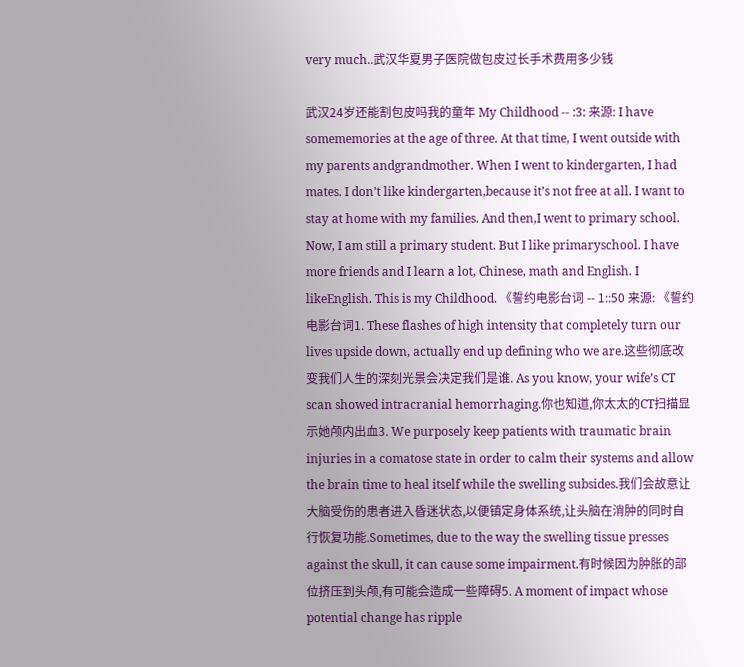very much..武汉华夏男子医院做包皮过长手术费用多少钱

武汉24岁还能割包皮吗我的童年 My Childhood -- :3: 来源: I have somememories at the age of three. At that time, I went outside with my parents andgrandmother. When I went to kindergarten, I had mates. I don’t like kindergarten,because it’s not free at all. I want to stay at home with my families. And then,I went to primary school. Now, I am still a primary student. But I like primaryschool. I have more friends and I learn a lot, Chinese, math and English. I likeEnglish. This is my Childhood. 《誓约电影台词 -- 1::50 来源: 《誓约电影台词1. These flashes of high intensity that completely turn our lives upside down, actually end up defining who we are.这些彻底改变我们人生的深刻光景会决定我们是谁. As you know, your wife’s CT scan showed intracranial hemorrhaging.你也知道,你太太的CT扫描显示她颅内出血3. We purposely keep patients with traumatic brain injuries in a comatose state in order to calm their systems and allow the brain time to heal itself while the swelling subsides.我们会故意让大脑受伤的患者进入昏迷状态,以便镇定身体系统,让头脑在消肿的同时自行恢复功能.Sometimes, due to the way the swelling tissue presses against the skull, it can cause some impairment.有时候因为肿胀的部位挤压到头颅,有可能会造成一些障碍5. A moment of impact whose potential change has ripple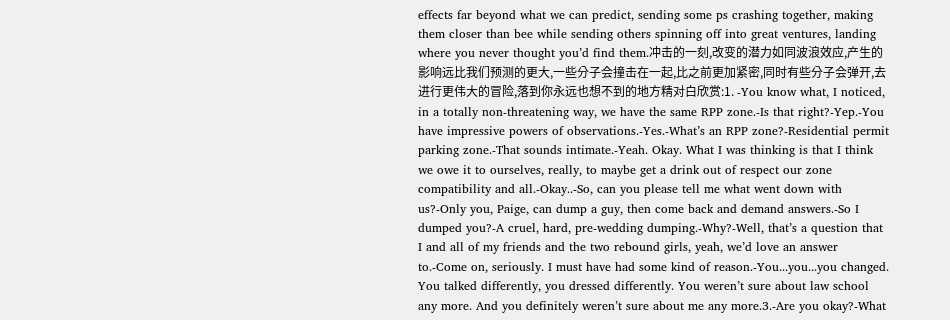effects far beyond what we can predict, sending some ps crashing together, making them closer than bee while sending others spinning off into great ventures, landing where you never thought you’d find them.冲击的一刻,改变的潜力如同波浪效应,产生的影响远比我们预测的更大,一些分子会撞击在一起,比之前更加紧密,同时有些分子会弹开,去进行更伟大的冒险,落到你永远也想不到的地方精对白欣赏:1. -You know what, I noticed, in a totally non-threatening way, we have the same RPP zone.-Is that right?-Yep.-You have impressive powers of observations.-Yes.-What’s an RPP zone?-Residential permit parking zone.-That sounds intimate.-Yeah. Okay. What I was thinking is that I think we owe it to ourselves, really, to maybe get a drink out of respect our zone compatibility and all.-Okay..-So, can you please tell me what went down with us?-Only you, Paige, can dump a guy, then come back and demand answers.-So I dumped you?-A cruel, hard, pre-wedding dumping.-Why?-Well, that’s a question that I and all of my friends and the two rebound girls, yeah, we’d love an answer to.-Come on, seriously. I must have had some kind of reason.-You...you...you changed. You talked differently, you dressed differently. You weren’t sure about law school any more. And you definitely weren’t sure about me any more.3.-Are you okay?-What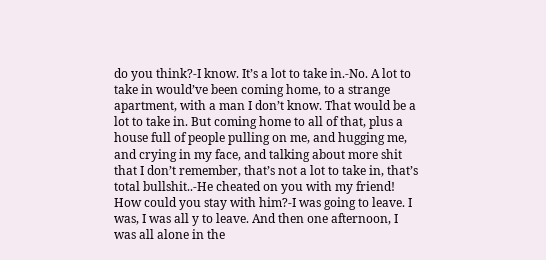do you think?-I know. It’s a lot to take in.-No. A lot to take in would’ve been coming home, to a strange apartment, with a man I don’t know. That would be a lot to take in. But coming home to all of that, plus a house full of people pulling on me, and hugging me, and crying in my face, and talking about more shit that I don’t remember, that’s not a lot to take in, that’s total bullshit..-He cheated on you with my friend! How could you stay with him?-I was going to leave. I was, I was all y to leave. And then one afternoon, I was all alone in the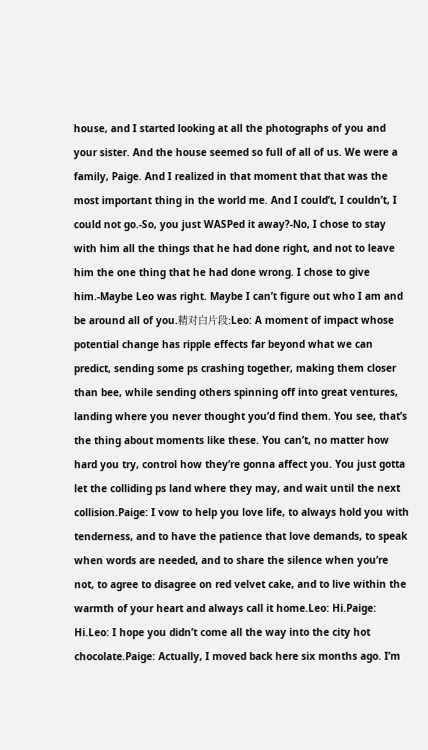house, and I started looking at all the photographs of you and your sister. And the house seemed so full of all of us. We were a family, Paige. And I realized in that moment that that was the most important thing in the world me. And I could’t, I couldn’t, I could not go.-So, you just WASPed it away?-No, I chose to stay with him all the things that he had done right, and not to leave him the one thing that he had done wrong. I chose to give him.-Maybe Leo was right. Maybe I can’t figure out who I am and be around all of you.精对白片段:Leo: A moment of impact whose potential change has ripple effects far beyond what we can predict, sending some ps crashing together, making them closer than bee, while sending others spinning off into great ventures, landing where you never thought you’d find them. You see, that’s the thing about moments like these. You can’t, no matter how hard you try, control how they’re gonna affect you. You just gotta let the colliding ps land where they may, and wait until the next collision.Paige: I vow to help you love life, to always hold you with tenderness, and to have the patience that love demands, to speak when words are needed, and to share the silence when you’re not, to agree to disagree on red velvet cake, and to live within the warmth of your heart and always call it home.Leo: Hi.Paige: Hi.Leo: I hope you didn’t come all the way into the city hot chocolate.Paige: Actually, I moved back here six months ago. I’m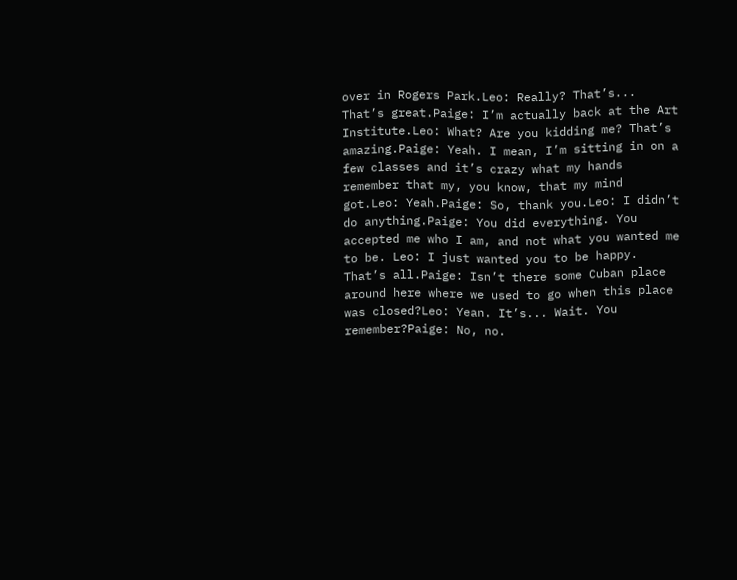over in Rogers Park.Leo: Really? That’s... That’s great.Paige: I’m actually back at the Art Institute.Leo: What? Are you kidding me? That’s amazing.Paige: Yeah. I mean, I’m sitting in on a few classes and it’s crazy what my hands remember that my, you know, that my mind got.Leo: Yeah.Paige: So, thank you.Leo: I didn’t do anything.Paige: You did everything. You accepted me who I am, and not what you wanted me to be. Leo: I just wanted you to be happy. That’s all.Paige: Isn’t there some Cuban place around here where we used to go when this place was closed?Leo: Yean. It’s... Wait. You remember?Paige: No, no.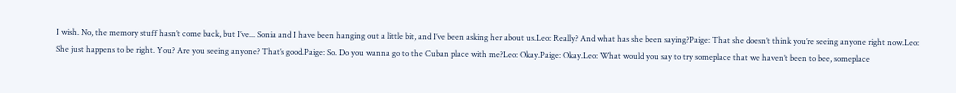I wish. No, the memory stuff hasn’t come back, but I’ve... Sonia and I have been hanging out a little bit, and I’ve been asking her about us.Leo: Really? And what has she been saying?Paige: That she doesn’t think you’re seeing anyone right now.Leo: She just happens to be right. You? Are you seeing anyone? That’s good.Paige: So. Do you wanna go to the Cuban place with me?Leo: Okay.Paige: Okay.Leo: What would you say to try someplace that we haven’t been to bee, someplace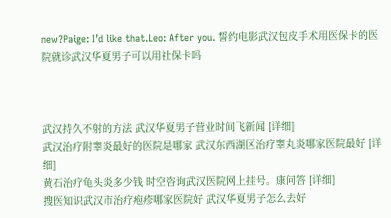new?Paige: I’d like that.Leo: After you. 誓约电影武汉包皮手术用医保卡的医院就诊武汉华夏男子可以用社保卡吗



武汉持久不射的方法 武汉华夏男子营业时间飞新闻 [详细]
武汉治疗附睾炎最好的医院是哪家 武汉东西湖区治疗睾丸炎哪家医院最好 [详细]
黄石治疗龟头炎多少钱 时空咨询武汉医院网上挂号。康问答 [详细]
搜医知识武汉市治疗疱疹哪家医院好 武汉华夏男子怎么去好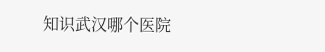知识武汉哪个医院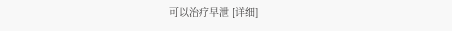可以治疗早泄 [详细]